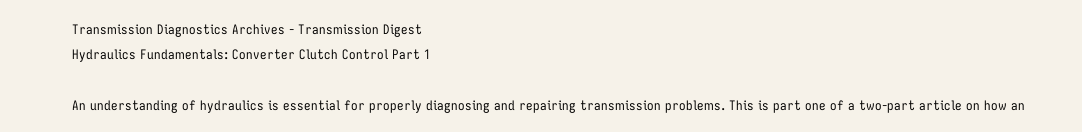Transmission Diagnostics Archives - Transmission Digest
Hydraulics Fundamentals: Converter Clutch Control Part 1

An understanding of hydraulics is essential for properly diagnosing and repairing transmission problems. This is part one of a two-part article on how an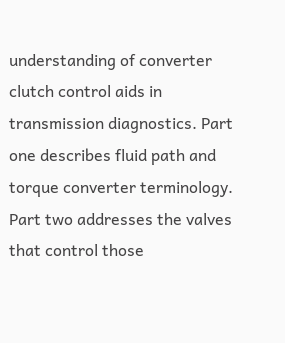understanding of converter clutch control aids in transmission diagnostics. Part one describes fluid path and torque converter terminology. Part two addresses the valves that control those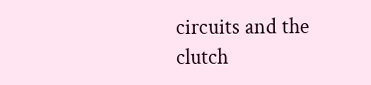circuits and the clutch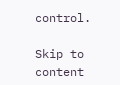control.

Skip to content